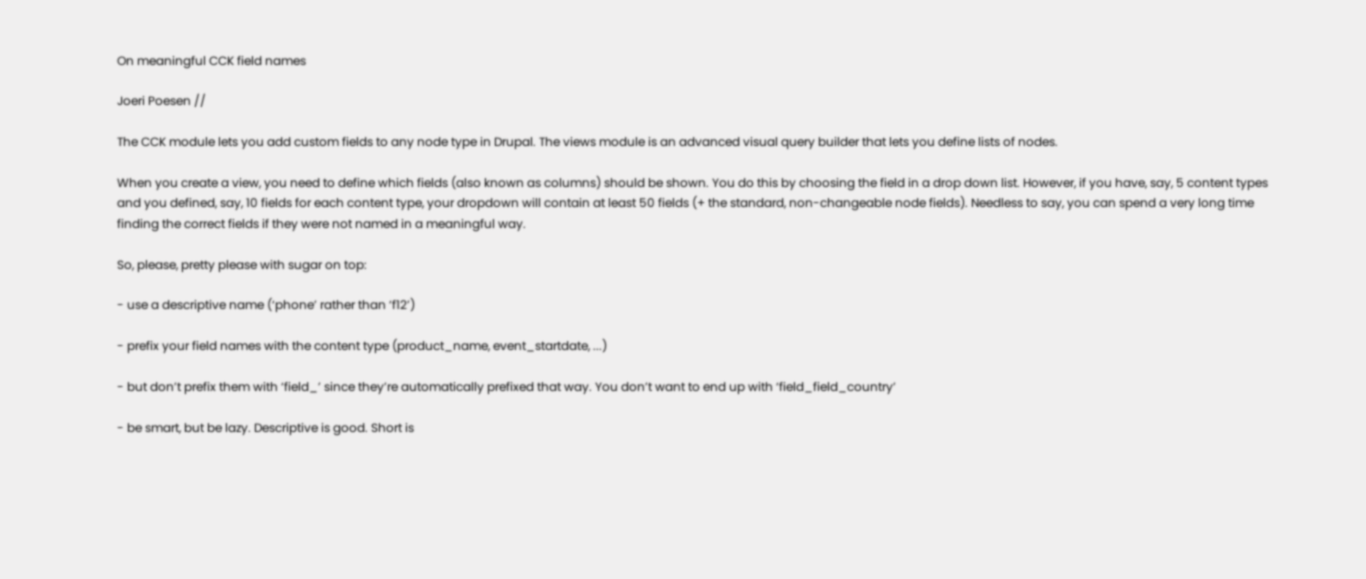On meaningful CCK field names

Joeri Poesen //

The CCK module lets you add custom fields to any node type in Drupal. The views module is an advanced visual query builder that lets you define lists of nodes.

When you create a view, you need to define which fields (also known as columns) should be shown. You do this by choosing the field in a drop down list. However, if you have, say, 5 content types and you defined, say, 10 fields for each content type, your dropdown will contain at least 50 fields (+ the standard, non-changeable node fields). Needless to say, you can spend a very long time finding the correct fields if they were not named in a meaningful way.

So, please, pretty please with sugar on top:

- use a descriptive name (‘phone’ rather than ‘f12’)

- prefix your field names with the content type (product_name, event_startdate, ...)

- but don’t prefix them with ‘field_’ since they’re automatically prefixed that way. You don’t want to end up with ‘field_field_country’

- be smart, but be lazy. Descriptive is good. Short is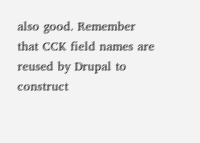also good. Remember that CCK field names are reused by Drupal to construct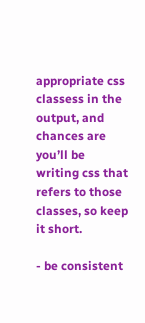appropriate css classess in the output, and chances are you’ll be writing css that refers to those classes, so keep it short.

- be consistent